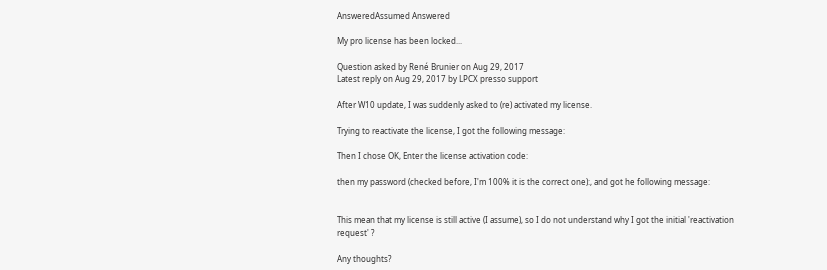AnsweredAssumed Answered

My pro license has been locked...

Question asked by René Brunier on Aug 29, 2017
Latest reply on Aug 29, 2017 by LPCX presso support

After W10 update, I was suddenly asked to (re) activated my license.

Trying to reactivate the license, I got the following message:

Then I chose OK, Enter the license activation code:

then my password (checked before, I'm 100% it is the correct one):, and got he following message:


This mean that my license is still active (I assume), so I do not understand why I got the initial 'reactivation request' ?

Any thoughts?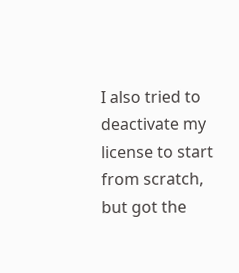I also tried to deactivate my license to start from scratch, but got the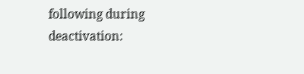following during deactivation: